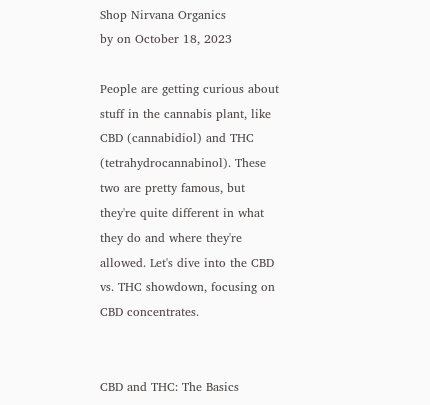Shop Nirvana Organics
by on October 18, 2023

People are getting curious about stuff in the cannabis plant, like CBD (cannabidiol) and THC (tetrahydrocannabinol). These two are pretty famous, but they're quite different in what they do and where they're allowed. Let's dive into the CBD vs. THC showdown, focusing on CBD concentrates.


CBD and THC: The Basics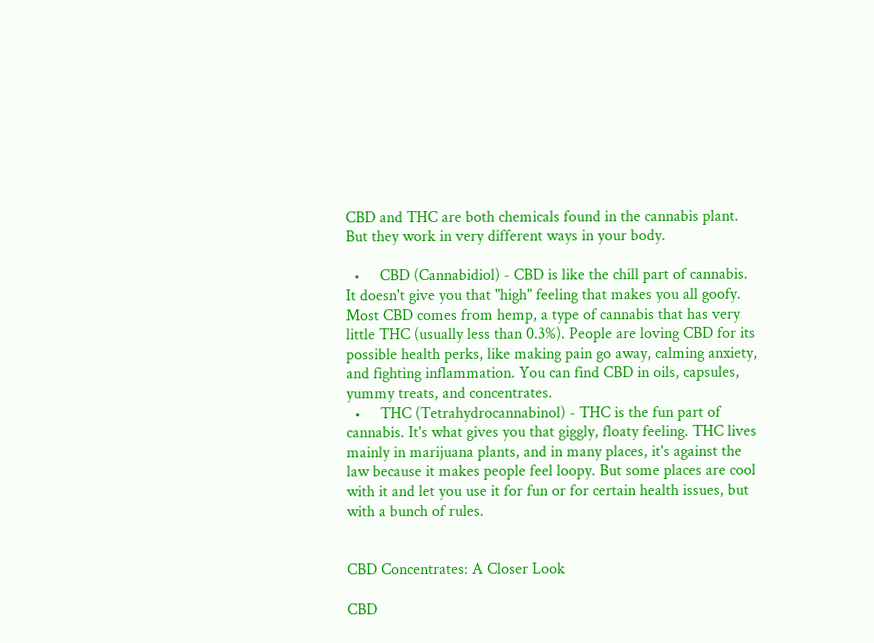CBD and THC are both chemicals found in the cannabis plant. But they work in very different ways in your body.

  •     CBD (Cannabidiol) - CBD is like the chill part of cannabis. It doesn't give you that "high" feeling that makes you all goofy. Most CBD comes from hemp, a type of cannabis that has very little THC (usually less than 0.3%). People are loving CBD for its possible health perks, like making pain go away, calming anxiety, and fighting inflammation. You can find CBD in oils, capsules, yummy treats, and concentrates.
  •     THC (Tetrahydrocannabinol) - THC is the fun part of cannabis. It's what gives you that giggly, floaty feeling. THC lives mainly in marijuana plants, and in many places, it's against the law because it makes people feel loopy. But some places are cool with it and let you use it for fun or for certain health issues, but with a bunch of rules.


CBD Concentrates: A Closer Look

CBD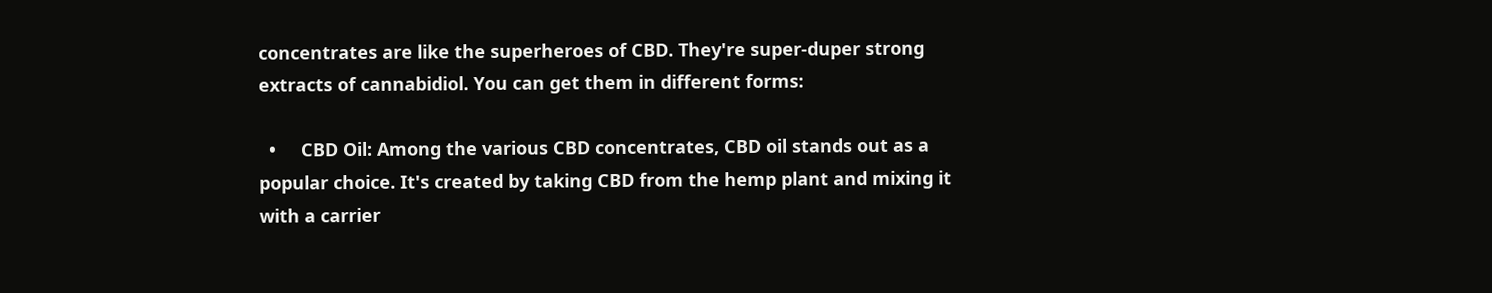concentrates are like the superheroes of CBD. They're super-duper strong extracts of cannabidiol. You can get them in different forms:

  •     CBD Oil: Among the various CBD concentrates, CBD oil stands out as a popular choice. It's created by taking CBD from the hemp plant and mixing it with a carrier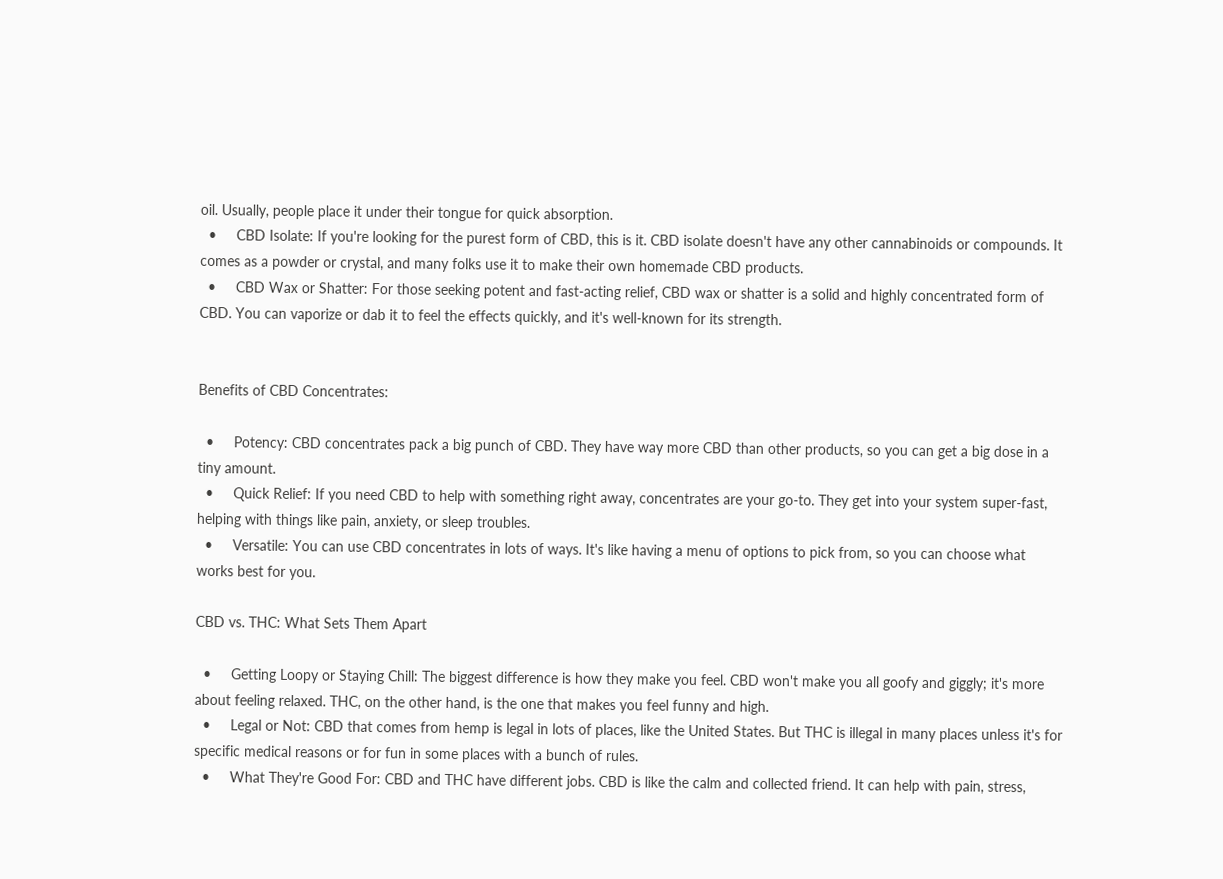oil. Usually, people place it under their tongue for quick absorption.
  •     CBD Isolate: If you're looking for the purest form of CBD, this is it. CBD isolate doesn't have any other cannabinoids or compounds. It comes as a powder or crystal, and many folks use it to make their own homemade CBD products.
  •     CBD Wax or Shatter: For those seeking potent and fast-acting relief, CBD wax or shatter is a solid and highly concentrated form of CBD. You can vaporize or dab it to feel the effects quickly, and it's well-known for its strength.


Benefits of CBD Concentrates:

  •     Potency: CBD concentrates pack a big punch of CBD. They have way more CBD than other products, so you can get a big dose in a tiny amount.
  •     Quick Relief: If you need CBD to help with something right away, concentrates are your go-to. They get into your system super-fast, helping with things like pain, anxiety, or sleep troubles.
  •     Versatile: You can use CBD concentrates in lots of ways. It's like having a menu of options to pick from, so you can choose what works best for you.

CBD vs. THC: What Sets Them Apart

  •     Getting Loopy or Staying Chill: The biggest difference is how they make you feel. CBD won't make you all goofy and giggly; it's more about feeling relaxed. THC, on the other hand, is the one that makes you feel funny and high.
  •     Legal or Not: CBD that comes from hemp is legal in lots of places, like the United States. But THC is illegal in many places unless it's for specific medical reasons or for fun in some places with a bunch of rules.
  •     What They're Good For: CBD and THC have different jobs. CBD is like the calm and collected friend. It can help with pain, stress,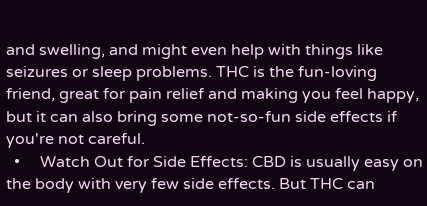and swelling, and might even help with things like seizures or sleep problems. THC is the fun-loving friend, great for pain relief and making you feel happy, but it can also bring some not-so-fun side effects if you're not careful.
  •     Watch Out for Side Effects: CBD is usually easy on the body with very few side effects. But THC can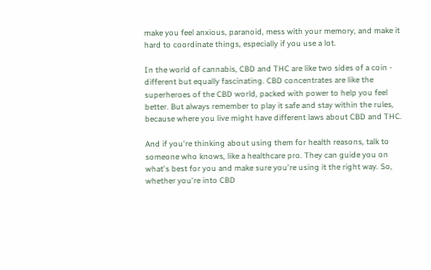make you feel anxious, paranoid, mess with your memory, and make it hard to coordinate things, especially if you use a lot.

In the world of cannabis, CBD and THC are like two sides of a coin - different but equally fascinating. CBD concentrates are like the superheroes of the CBD world, packed with power to help you feel better. But always remember to play it safe and stay within the rules, because where you live might have different laws about CBD and THC.

And if you're thinking about using them for health reasons, talk to someone who knows, like a healthcare pro. They can guide you on what's best for you and make sure you're using it the right way. So, whether you're into CBD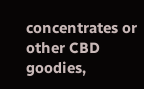concentrates or other CBD goodies,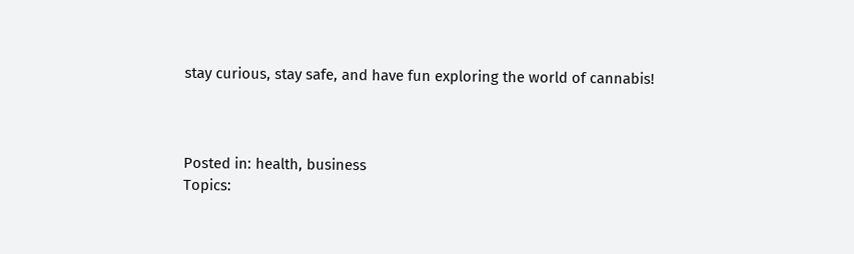stay curious, stay safe, and have fun exploring the world of cannabis!



Posted in: health, business
Topics: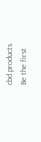cbd products
Be the first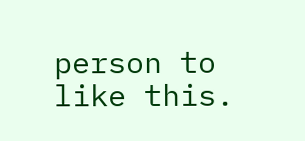person to like this.